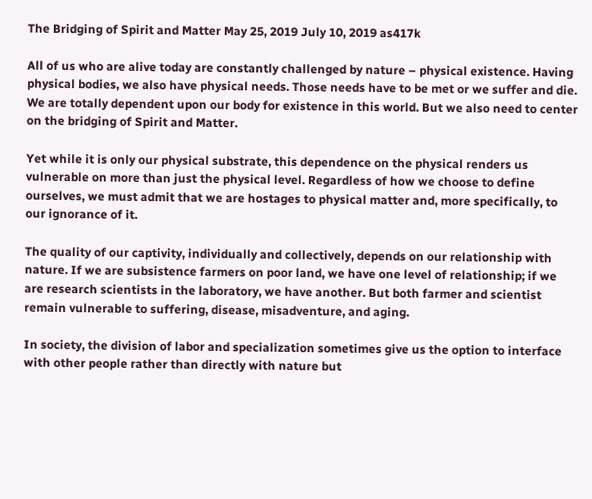The Bridging of Spirit and Matter May 25, 2019 July 10, 2019 as417k

All of us who are alive today are constantly challenged by nature – physical existence. Having physical bodies, we also have physical needs. Those needs have to be met or we suffer and die. We are totally dependent upon our body for existence in this world. But we also need to center on the bridging of Spirit and Matter.

Yet while it is only our physical substrate, this dependence on the physical renders us vulnerable on more than just the physical level. Regardless of how we choose to define ourselves, we must admit that we are hostages to physical matter and, more specifically, to our ignorance of it.

The quality of our captivity, individually and collectively, depends on our relationship with nature. If we are subsistence farmers on poor land, we have one level of relationship; if we are research scientists in the laboratory, we have another. But both farmer and scientist remain vulnerable to suffering, disease, misadventure, and aging.

In society, the division of labor and specialization sometimes give us the option to interface with other people rather than directly with nature but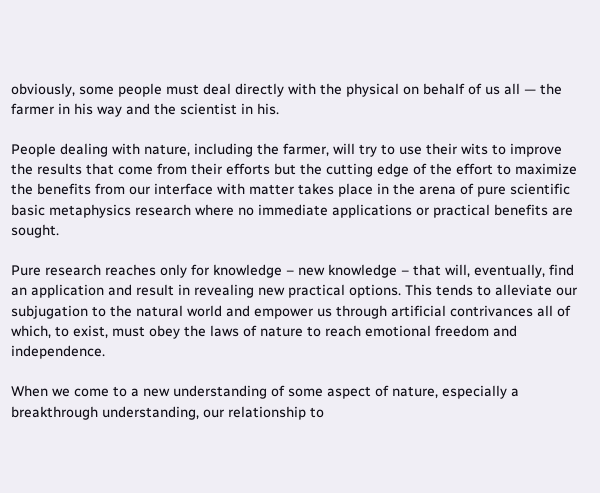obviously, some people must deal directly with the physical on behalf of us all — the farmer in his way and the scientist in his.

People dealing with nature, including the farmer, will try to use their wits to improve the results that come from their efforts but the cutting edge of the effort to maximize the benefits from our interface with matter takes place in the arena of pure scientific basic metaphysics research where no immediate applications or practical benefits are sought.

Pure research reaches only for knowledge – new knowledge – that will, eventually, find an application and result in revealing new practical options. This tends to alleviate our subjugation to the natural world and empower us through artificial contrivances all of which, to exist, must obey the laws of nature to reach emotional freedom and independence.

When we come to a new understanding of some aspect of nature, especially a breakthrough understanding, our relationship to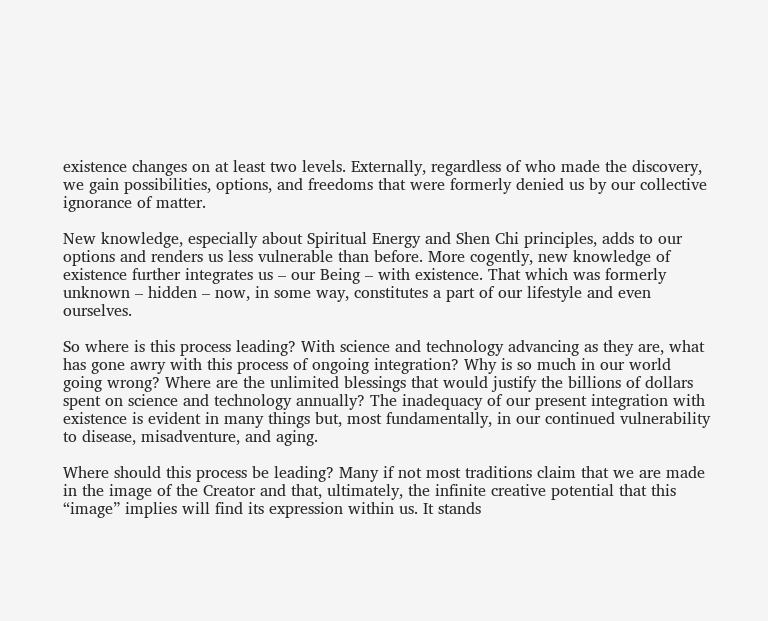existence changes on at least two levels. Externally, regardless of who made the discovery, we gain possibilities, options, and freedoms that were formerly denied us by our collective ignorance of matter.

New knowledge, especially about Spiritual Energy and Shen Chi principles, adds to our options and renders us less vulnerable than before. More cogently, new knowledge of existence further integrates us – our Being – with existence. That which was formerly unknown – hidden – now, in some way, constitutes a part of our lifestyle and even ourselves.

So where is this process leading? With science and technology advancing as they are, what has gone awry with this process of ongoing integration? Why is so much in our world going wrong? Where are the unlimited blessings that would justify the billions of dollars spent on science and technology annually? The inadequacy of our present integration with existence is evident in many things but, most fundamentally, in our continued vulnerability to disease, misadventure, and aging.

Where should this process be leading? Many if not most traditions claim that we are made in the image of the Creator and that, ultimately, the infinite creative potential that this “image” implies will find its expression within us. It stands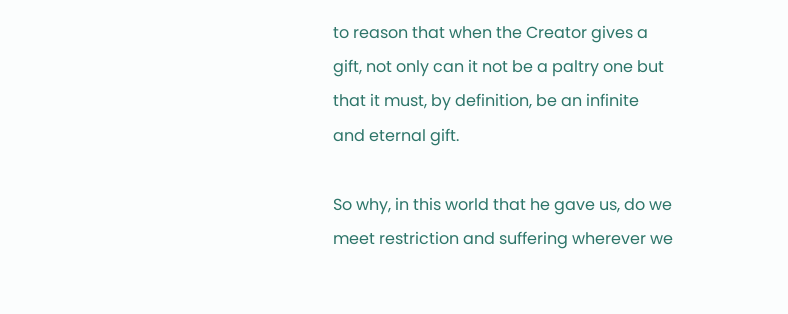to reason that when the Creator gives a gift, not only can it not be a paltry one but that it must, by definition, be an infinite and eternal gift.

So why, in this world that he gave us, do we meet restriction and suffering wherever we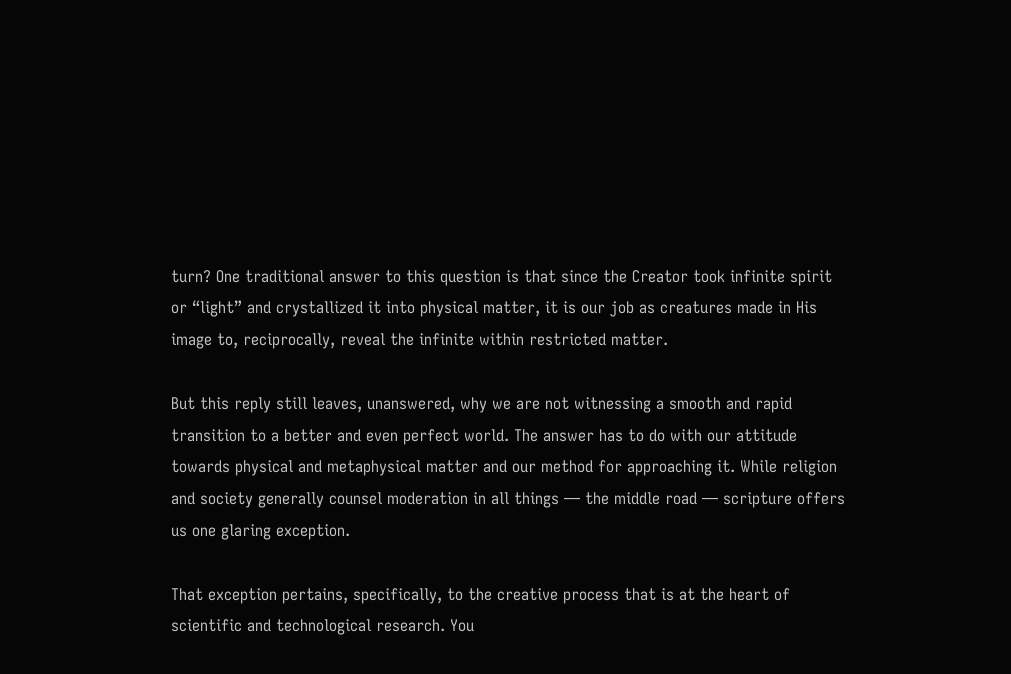turn? One traditional answer to this question is that since the Creator took infinite spirit or “light” and crystallized it into physical matter, it is our job as creatures made in His image to, reciprocally, reveal the infinite within restricted matter.

But this reply still leaves, unanswered, why we are not witnessing a smooth and rapid transition to a better and even perfect world. The answer has to do with our attitude towards physical and metaphysical matter and our method for approaching it. While religion and society generally counsel moderation in all things — the middle road — scripture offers us one glaring exception.

That exception pertains, specifically, to the creative process that is at the heart of scientific and technological research. You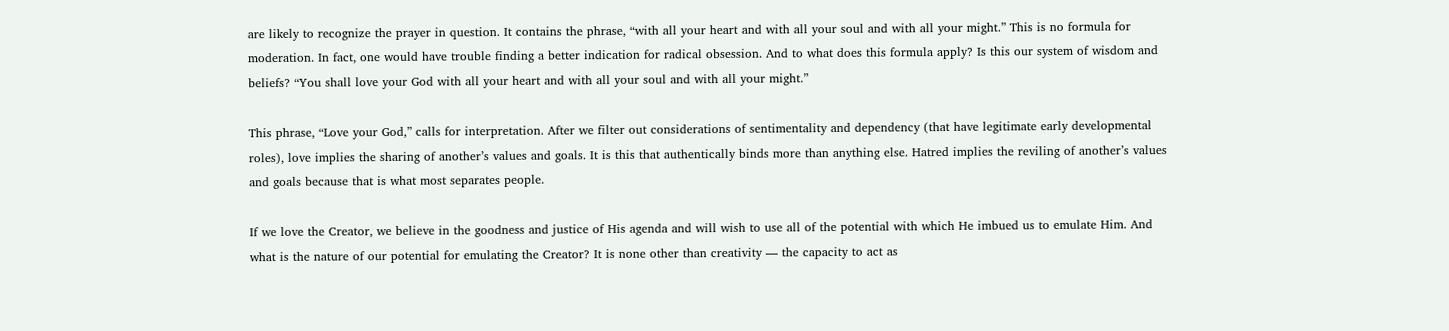are likely to recognize the prayer in question. It contains the phrase, “with all your heart and with all your soul and with all your might.” This is no formula for moderation. In fact, one would have trouble finding a better indication for radical obsession. And to what does this formula apply? Is this our system of wisdom and beliefs? “You shall love your God with all your heart and with all your soul and with all your might.”

This phrase, “Love your God,” calls for interpretation. After we filter out considerations of sentimentality and dependency (that have legitimate early developmental roles), love implies the sharing of another’s values and goals. It is this that authentically binds more than anything else. Hatred implies the reviling of another’s values and goals because that is what most separates people.

If we love the Creator, we believe in the goodness and justice of His agenda and will wish to use all of the potential with which He imbued us to emulate Him. And what is the nature of our potential for emulating the Creator? It is none other than creativity — the capacity to act as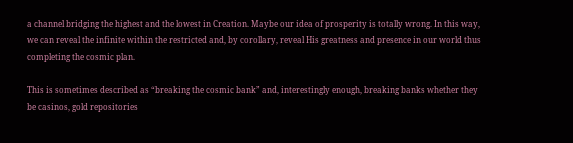a channel bridging the highest and the lowest in Creation. Maybe our idea of prosperity is totally wrong. In this way, we can reveal the infinite within the restricted and, by corollary, reveal His greatness and presence in our world thus completing the cosmic plan.

This is sometimes described as “breaking the cosmic bank” and, interestingly enough, breaking banks whether they be casinos, gold repositories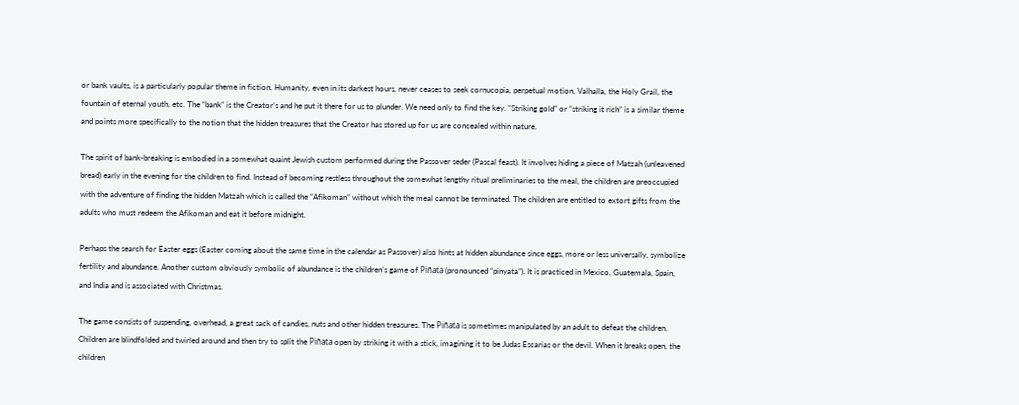or bank vaults, is a particularly popular theme in fiction. Humanity, even in its darkest hours, never ceases to seek cornucopia, perpetual motion, Valhalla, the Holy Grail, the fountain of eternal youth, etc. The “bank” is the Creator’s and he put it there for us to plunder. We need only to find the key. “Striking gold” or “striking it rich” is a similar theme and points more specifically to the notion that the hidden treasures that the Creator has stored up for us are concealed within nature.

The spirit of bank-breaking is embodied in a somewhat quaint Jewish custom performed during the Passover seder (Pascal feast). It involves hiding a piece of Matzah (unleavened bread) early in the evening for the children to find. Instead of becoming restless throughout the somewhat lengthy ritual preliminaries to the meal, the children are preoccupied with the adventure of finding the hidden Matzah which is called the “Afikoman” without which the meal cannot be terminated. The children are entitled to extort gifts from the adults who must redeem the Afikoman and eat it before midnight.

Perhaps the search for Easter eggs (Easter coming about the same time in the calendar as Passover) also hints at hidden abundance since eggs, more or less universally, symbolize fertility and abundance. Another custom obviously symbolic of abundance is the children’s game of Piñata (pronounced “pinyata”). It is practiced in Mexico, Guatemala, Spain, and India and is associated with Christmas.

The game consists of suspending, overhead, a great sack of candies, nuts and other hidden treasures. The Piñata is sometimes manipulated by an adult to defeat the children. Children are blindfolded and twirled around and then try to split the Piñata open by striking it with a stick, imagining it to be Judas Escarias or the devil. When it breaks open, the children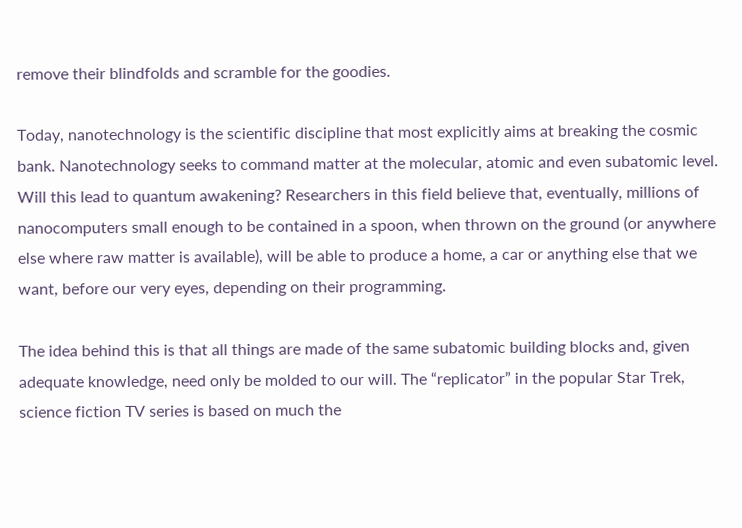remove their blindfolds and scramble for the goodies.

Today, nanotechnology is the scientific discipline that most explicitly aims at breaking the cosmic bank. Nanotechnology seeks to command matter at the molecular, atomic and even subatomic level. Will this lead to quantum awakening? Researchers in this field believe that, eventually, millions of nanocomputers small enough to be contained in a spoon, when thrown on the ground (or anywhere else where raw matter is available), will be able to produce a home, a car or anything else that we want, before our very eyes, depending on their programming.

The idea behind this is that all things are made of the same subatomic building blocks and, given adequate knowledge, need only be molded to our will. The “replicator” in the popular Star Trek, science fiction TV series is based on much the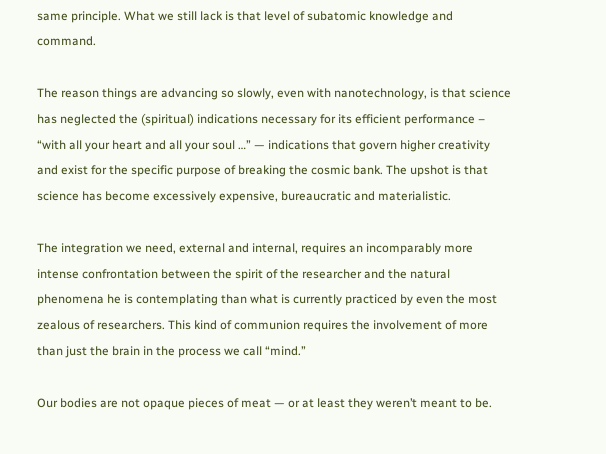same principle. What we still lack is that level of subatomic knowledge and command.

The reason things are advancing so slowly, even with nanotechnology, is that science has neglected the (spiritual) indications necessary for its efficient performance – “with all your heart and all your soul …” — indications that govern higher creativity and exist for the specific purpose of breaking the cosmic bank. The upshot is that science has become excessively expensive, bureaucratic and materialistic.

The integration we need, external and internal, requires an incomparably more intense confrontation between the spirit of the researcher and the natural phenomena he is contemplating than what is currently practiced by even the most zealous of researchers. This kind of communion requires the involvement of more than just the brain in the process we call “mind.”

Our bodies are not opaque pieces of meat — or at least they weren’t meant to be.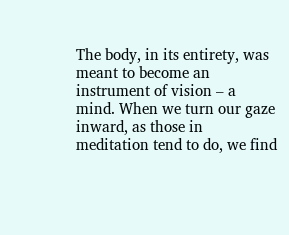The body, in its entirety, was meant to become an instrument of vision – a mind. When we turn our gaze inward, as those in meditation tend to do, we find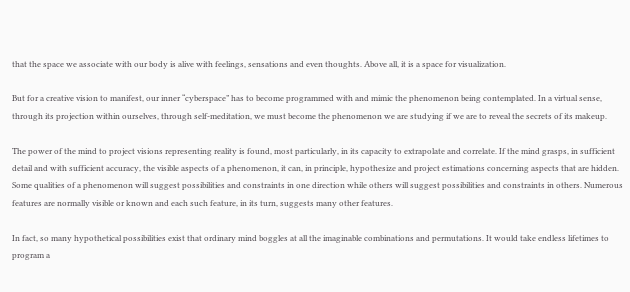that the space we associate with our body is alive with feelings, sensations and even thoughts. Above all, it is a space for visualization.

But for a creative vision to manifest, our inner “cyberspace” has to become programmed with and mimic the phenomenon being contemplated. In a virtual sense, through its projection within ourselves, through self-meditation, we must become the phenomenon we are studying if we are to reveal the secrets of its makeup.

The power of the mind to project visions representing reality is found, most particularly, in its capacity to extrapolate and correlate. If the mind grasps, in sufficient detail and with sufficient accuracy, the visible aspects of a phenomenon, it can, in principle, hypothesize and project estimations concerning aspects that are hidden. Some qualities of a phenomenon will suggest possibilities and constraints in one direction while others will suggest possibilities and constraints in others. Numerous features are normally visible or known and each such feature, in its turn, suggests many other features.

In fact, so many hypothetical possibilities exist that ordinary mind boggles at all the imaginable combinations and permutations. It would take endless lifetimes to program a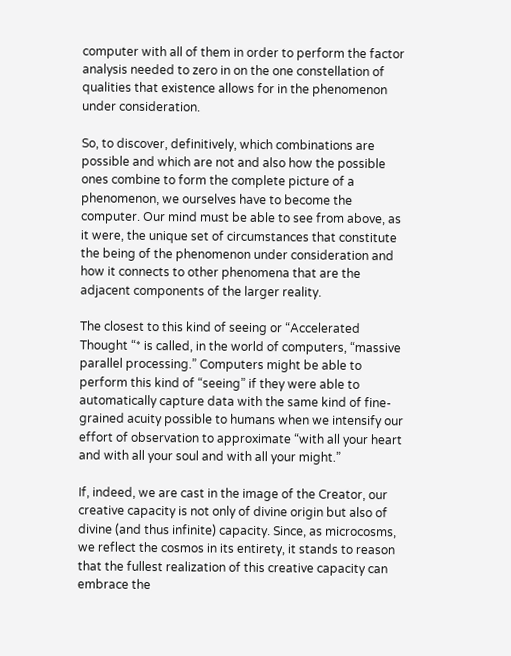computer with all of them in order to perform the factor analysis needed to zero in on the one constellation of qualities that existence allows for in the phenomenon under consideration.

So, to discover, definitively, which combinations are possible and which are not and also how the possible ones combine to form the complete picture of a phenomenon, we ourselves have to become the computer. Our mind must be able to see from above, as it were, the unique set of circumstances that constitute the being of the phenomenon under consideration and how it connects to other phenomena that are the adjacent components of the larger reality.

The closest to this kind of seeing or “Accelerated Thought “* is called, in the world of computers, “massive parallel processing.” Computers might be able to perform this kind of “seeing” if they were able to automatically capture data with the same kind of fine-grained acuity possible to humans when we intensify our effort of observation to approximate “with all your heart and with all your soul and with all your might.”

If, indeed, we are cast in the image of the Creator, our creative capacity is not only of divine origin but also of divine (and thus infinite) capacity. Since, as microcosms, we reflect the cosmos in its entirety, it stands to reason that the fullest realization of this creative capacity can embrace the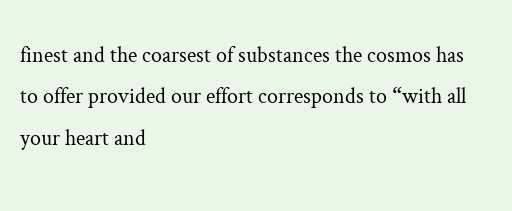finest and the coarsest of substances the cosmos has to offer provided our effort corresponds to “with all your heart and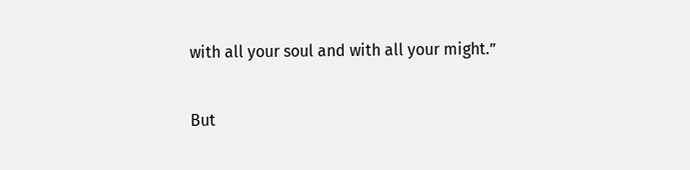with all your soul and with all your might.”

But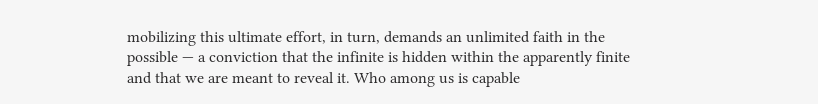mobilizing this ultimate effort, in turn, demands an unlimited faith in the possible — a conviction that the infinite is hidden within the apparently finite and that we are meant to reveal it. Who among us is capable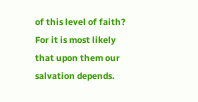of this level of faith? For it is most likely that upon them our salvation depends.